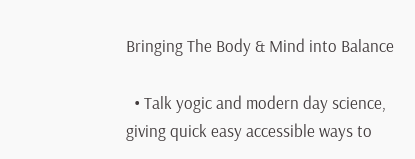Bringing The Body & Mind into Balance

  • Talk yogic and modern day science, giving quick easy accessible ways to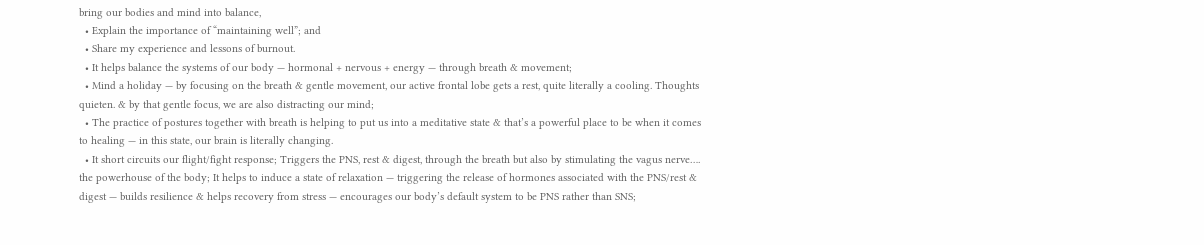bring our bodies and mind into balance,
  • Explain the importance of “maintaining well”; and
  • Share my experience and lessons of burnout.
  • It helps balance the systems of our body — hormonal + nervous + energy — through breath & movement;
  • Mind a holiday — by focusing on the breath & gentle movement, our active frontal lobe gets a rest, quite literally a cooling. Thoughts quieten. & by that gentle focus, we are also distracting our mind;
  • The practice of postures together with breath is helping to put us into a meditative state & that’s a powerful place to be when it comes to healing — in this state, our brain is literally changing.
  • It short circuits our flight/fight response; Triggers the PNS, rest & digest, through the breath but also by stimulating the vagus nerve…. the powerhouse of the body; It helps to induce a state of relaxation — triggering the release of hormones associated with the PNS/rest & digest — builds resilience & helps recovery from stress — encourages our body’s default system to be PNS rather than SNS;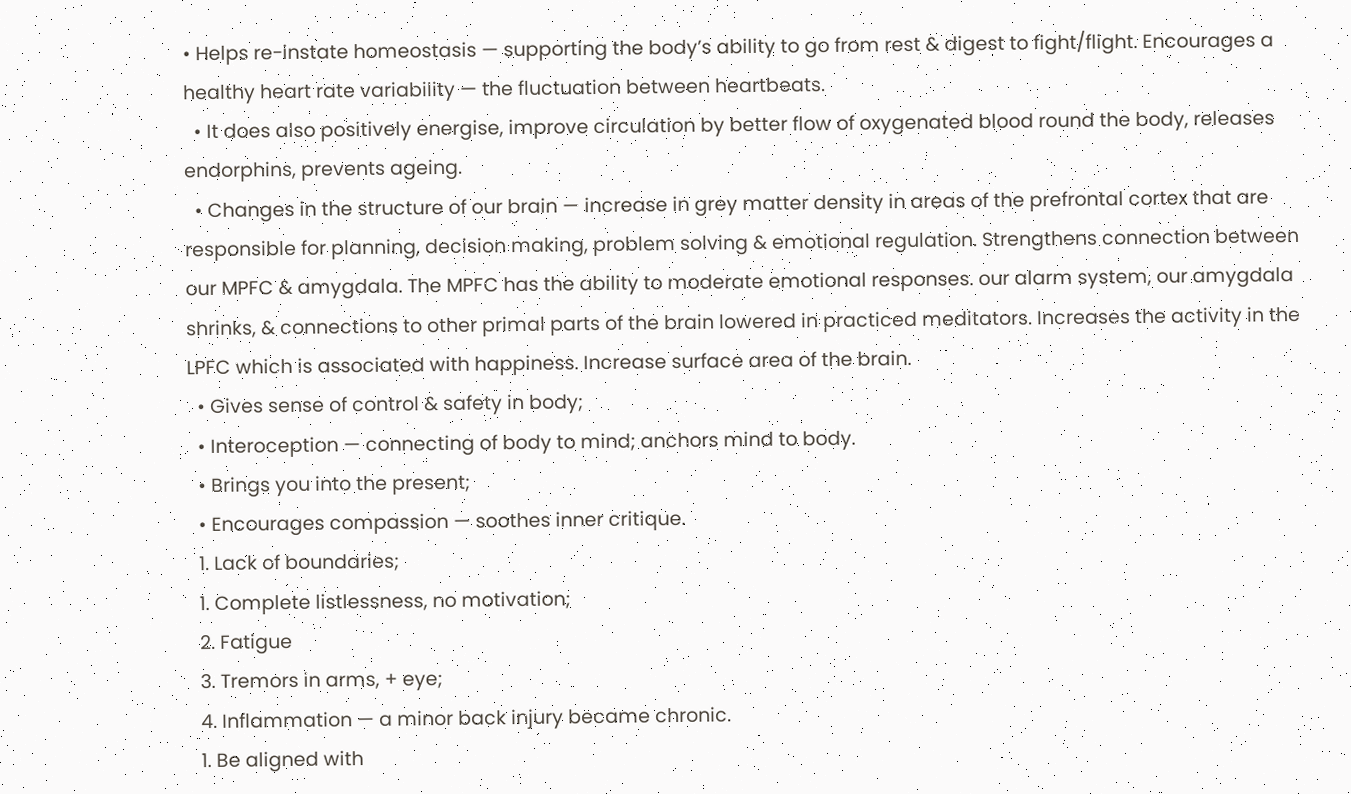• Helps re-instate homeostasis — supporting the body’s ability to go from rest & digest to fight/flight. Encourages a healthy heart rate variability — the fluctuation between heartbeats.
  • It does also positively energise, improve circulation by better flow of oxygenated blood round the body, releases endorphins, prevents ageing.
  • Changes in the structure of our brain — increase in grey matter density in areas of the prefrontal cortex that are responsible for planning, decision making, problem solving & emotional regulation. Strengthens connection between our MPFC & amygdala. The MPFC has the ability to moderate emotional responses. our alarm system, our amygdala shrinks, & connections to other primal parts of the brain lowered in practiced meditators. Increases the activity in the LPFC which is associated with happiness. Increase surface area of the brain.
  • Gives sense of control & safety in body;
  • Interoception — connecting of body to mind; anchors mind to body.
  • Brings you into the present;
  • Encourages compassion — soothes inner critique.
  1. Lack of boundaries;
  1. Complete listlessness, no motivation;
  2. Fatigue
  3. Tremors in arms, + eye;
  4. Inflammation — a minor back injury became chronic.
  1. Be aligned with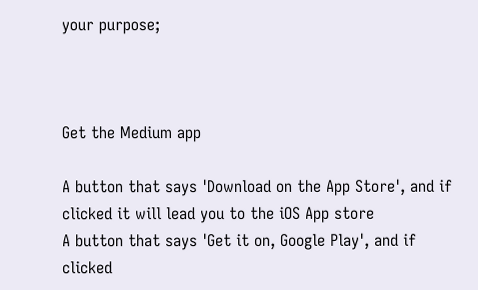your purpose;



Get the Medium app

A button that says 'Download on the App Store', and if clicked it will lead you to the iOS App store
A button that says 'Get it on, Google Play', and if clicked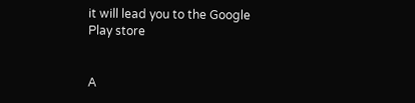it will lead you to the Google Play store


A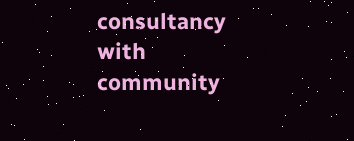consultancy with community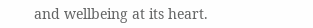and wellbeing at its heart.